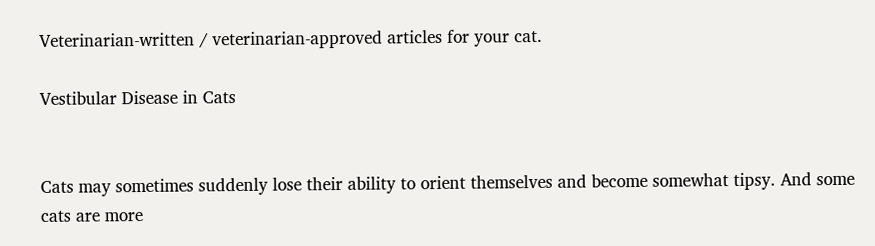Veterinarian-written / veterinarian-approved articles for your cat.

Vestibular Disease in Cats


Cats may sometimes suddenly lose their ability to orient themselves and become somewhat tipsy. And some cats are more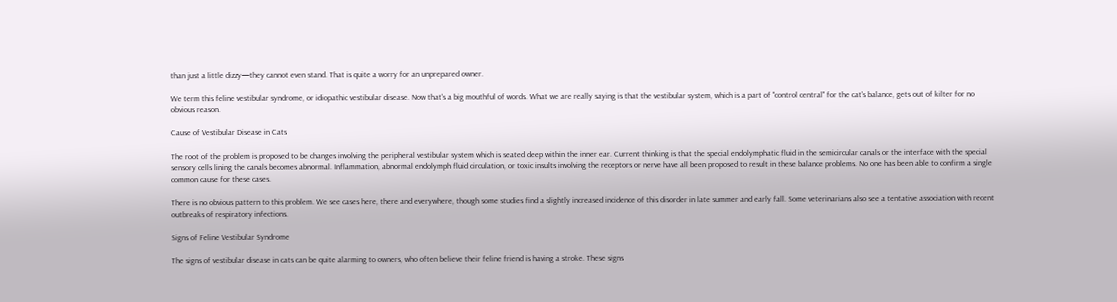than just a little dizzy—they cannot even stand. That is quite a worry for an unprepared owner.

We term this feline vestibular syndrome, or idiopathic vestibular disease. Now that's a big mouthful of words. What we are really saying is that the vestibular system, which is a part of "control central" for the cat's balance, gets out of kilter for no obvious reason.

Cause of Vestibular Disease in Cats

The root of the problem is proposed to be changes involving the peripheral vestibular system which is seated deep within the inner ear. Current thinking is that the special endolymphatic fluid in the semicircular canals or the interface with the special sensory cells lining the canals becomes abnormal. Inflammation, abnormal endolymph fluid circulation, or toxic insults involving the receptors or nerve have all been proposed to result in these balance problems. No one has been able to confirm a single common cause for these cases.

There is no obvious pattern to this problem. We see cases here, there and everywhere, though some studies find a slightly increased incidence of this disorder in late summer and early fall. Some veterinarians also see a tentative association with recent outbreaks of respiratory infections.

Signs of Feline Vestibular Syndrome

The signs of vestibular disease in cats can be quite alarming to owners, who often believe their feline friend is having a stroke. These signs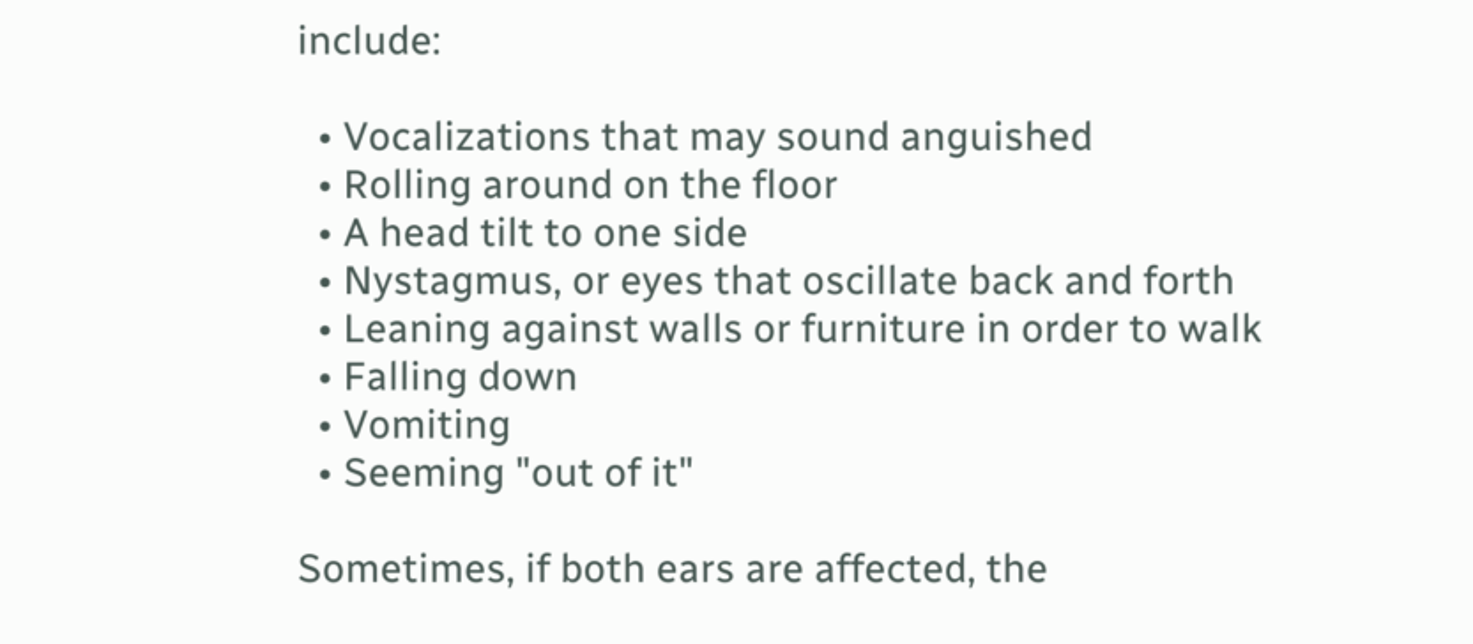include:

  • Vocalizations that may sound anguished
  • Rolling around on the floor
  • A head tilt to one side
  • Nystagmus, or eyes that oscillate back and forth
  • Leaning against walls or furniture in order to walk
  • Falling down
  • Vomiting
  • Seeming "out of it"

Sometimes, if both ears are affected, the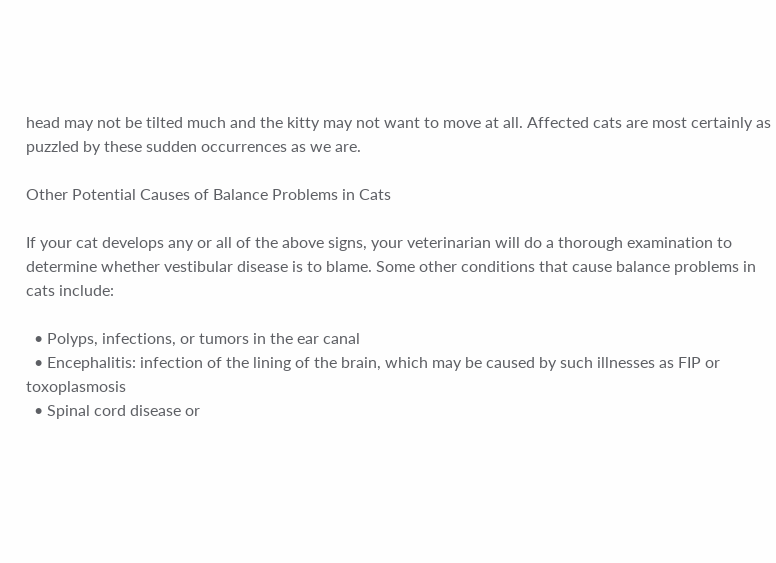head may not be tilted much and the kitty may not want to move at all. Affected cats are most certainly as puzzled by these sudden occurrences as we are.

Other Potential Causes of Balance Problems in Cats

If your cat develops any or all of the above signs, your veterinarian will do a thorough examination to determine whether vestibular disease is to blame. Some other conditions that cause balance problems in cats include:

  • Polyps, infections, or tumors in the ear canal
  • Encephalitis: infection of the lining of the brain, which may be caused by such illnesses as FIP or toxoplasmosis
  • Spinal cord disease or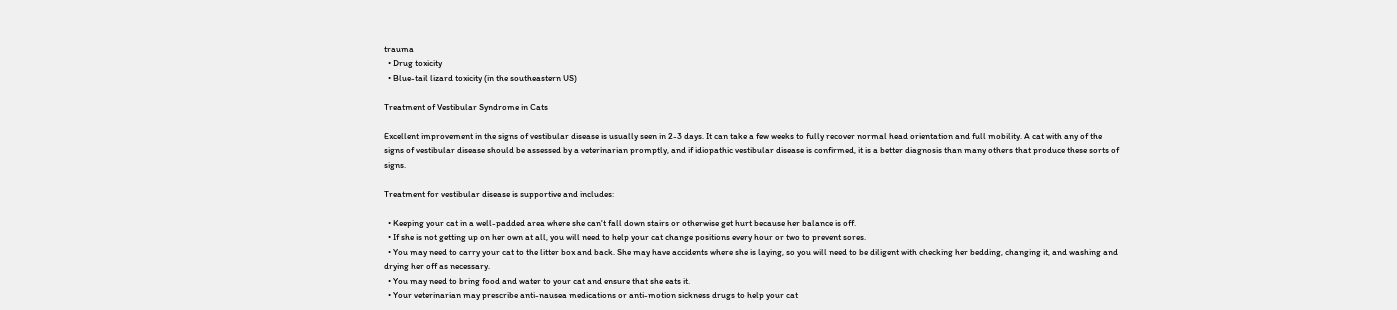trauma
  • Drug toxicity
  • Blue-tail lizard toxicity (in the southeastern US)

Treatment of Vestibular Syndrome in Cats

Excellent improvement in the signs of vestibular disease is usually seen in 2-3 days. It can take a few weeks to fully recover normal head orientation and full mobility. A cat with any of the signs of vestibular disease should be assessed by a veterinarian promptly, and if idiopathic vestibular disease is confirmed, it is a better diagnosis than many others that produce these sorts of signs.

Treatment for vestibular disease is supportive and includes:

  • Keeping your cat in a well-padded area where she can't fall down stairs or otherwise get hurt because her balance is off.
  • If she is not getting up on her own at all, you will need to help your cat change positions every hour or two to prevent sores.
  • You may need to carry your cat to the litter box and back. She may have accidents where she is laying, so you will need to be diligent with checking her bedding, changing it, and washing and drying her off as necessary.
  • You may need to bring food and water to your cat and ensure that she eats it.
  • Your veterinarian may prescribe anti-nausea medications or anti-motion sickness drugs to help your cat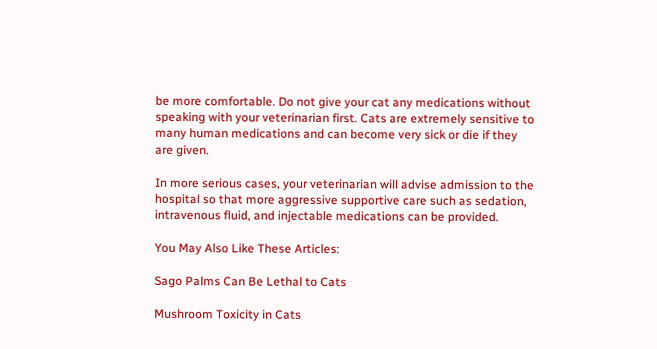be more comfortable. Do not give your cat any medications without speaking with your veterinarian first. Cats are extremely sensitive to many human medications and can become very sick or die if they are given.

In more serious cases, your veterinarian will advise admission to the hospital so that more aggressive supportive care such as sedation, intravenous fluid, and injectable medications can be provided.

You May Also Like These Articles:

Sago Palms Can Be Lethal to Cats

Mushroom Toxicity in Cats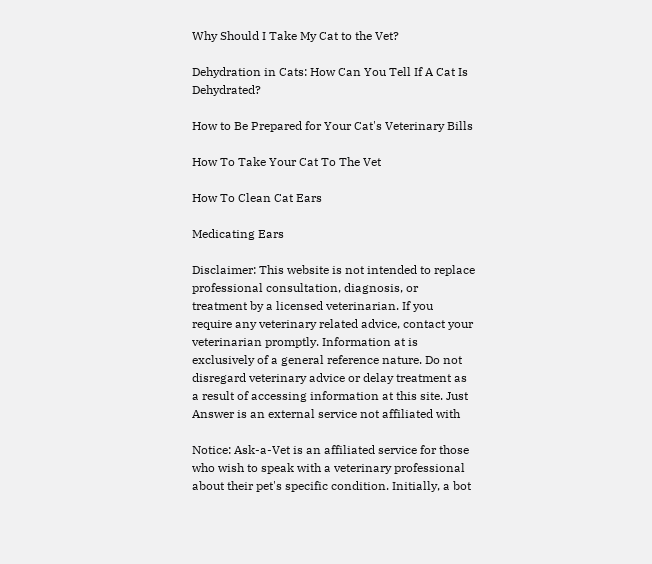Why Should I Take My Cat to the Vet?

Dehydration in Cats: How Can You Tell If A Cat Is Dehydrated?

How to Be Prepared for Your Cat's Veterinary Bills

How To Take Your Cat To The Vet

How To Clean Cat Ears

Medicating Ears

Disclaimer: This website is not intended to replace professional consultation, diagnosis, or treatment by a licensed veterinarian. If you require any veterinary related advice, contact your veterinarian promptly. Information at is exclusively of a general reference nature. Do not disregard veterinary advice or delay treatment as a result of accessing information at this site. Just Answer is an external service not affiliated with

Notice: Ask-a-Vet is an affiliated service for those who wish to speak with a veterinary professional about their pet's specific condition. Initially, a bot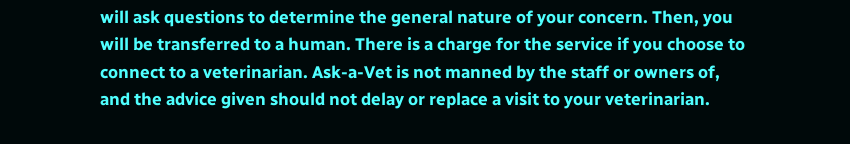will ask questions to determine the general nature of your concern. Then, you will be transferred to a human. There is a charge for the service if you choose to connect to a veterinarian. Ask-a-Vet is not manned by the staff or owners of, and the advice given should not delay or replace a visit to your veterinarian.